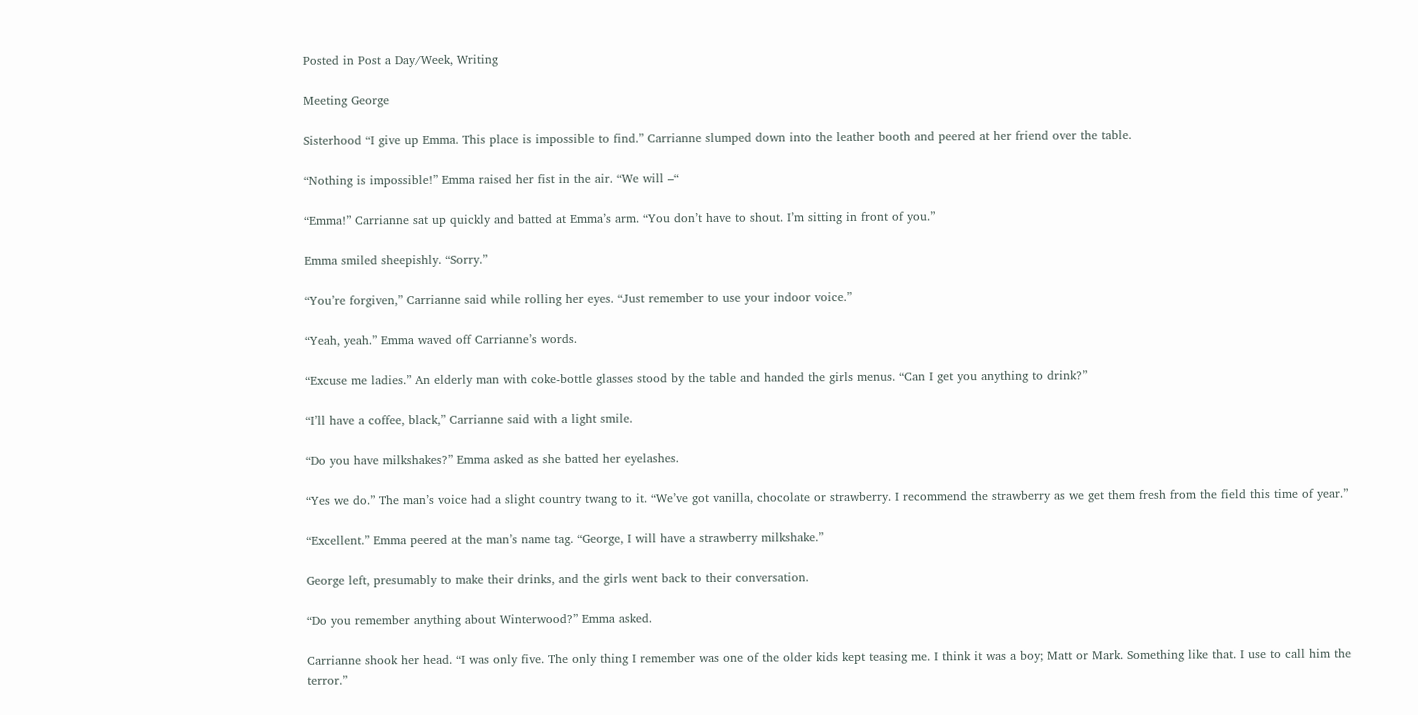Posted in Post a Day/Week, Writing

Meeting George

Sisterhood “I give up Emma. This place is impossible to find.” Carrianne slumped down into the leather booth and peered at her friend over the table.

“Nothing is impossible!” Emma raised her fist in the air. “We will –“

“Emma!” Carrianne sat up quickly and batted at Emma’s arm. “You don’t have to shout. I’m sitting in front of you.”

Emma smiled sheepishly. “Sorry.”

“You’re forgiven,” Carrianne said while rolling her eyes. “Just remember to use your indoor voice.”

“Yeah, yeah.” Emma waved off Carrianne’s words.

“Excuse me ladies.” An elderly man with coke-bottle glasses stood by the table and handed the girls menus. “Can I get you anything to drink?”

“I’ll have a coffee, black,” Carrianne said with a light smile.

“Do you have milkshakes?” Emma asked as she batted her eyelashes.

“Yes we do.” The man’s voice had a slight country twang to it. “We’ve got vanilla, chocolate or strawberry. I recommend the strawberry as we get them fresh from the field this time of year.”

“Excellent.” Emma peered at the man’s name tag. “George, I will have a strawberry milkshake.”

George left, presumably to make their drinks, and the girls went back to their conversation.

“Do you remember anything about Winterwood?” Emma asked.

Carrianne shook her head. “I was only five. The only thing I remember was one of the older kids kept teasing me. I think it was a boy; Matt or Mark. Something like that. I use to call him the terror.”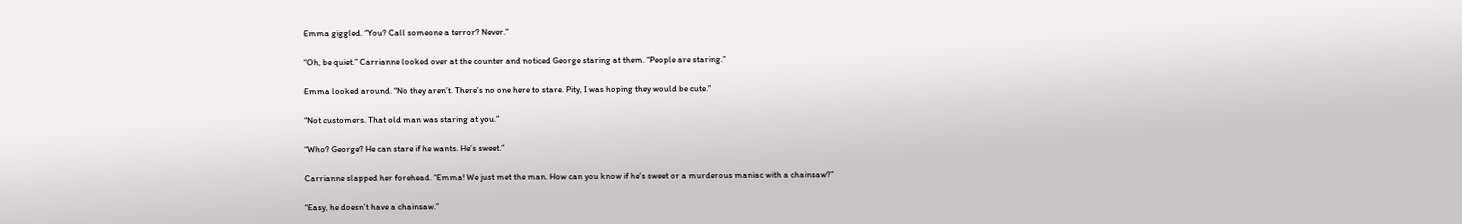Emma giggled. “You? Call someone a terror? Never.”

“Oh, be quiet.” Carrianne looked over at the counter and noticed George staring at them. “People are staring.”

Emma looked around. “No they aren’t. There’s no one here to stare. Pity, I was hoping they would be cute.”

“Not customers. That old man was staring at you.”

“Who? George? He can stare if he wants. He’s sweet.”

Carrianne slapped her forehead. “Emma! We just met the man. How can you know if he’s sweet or a murderous maniac with a chainsaw?”

“Easy, he doesn’t have a chainsaw.”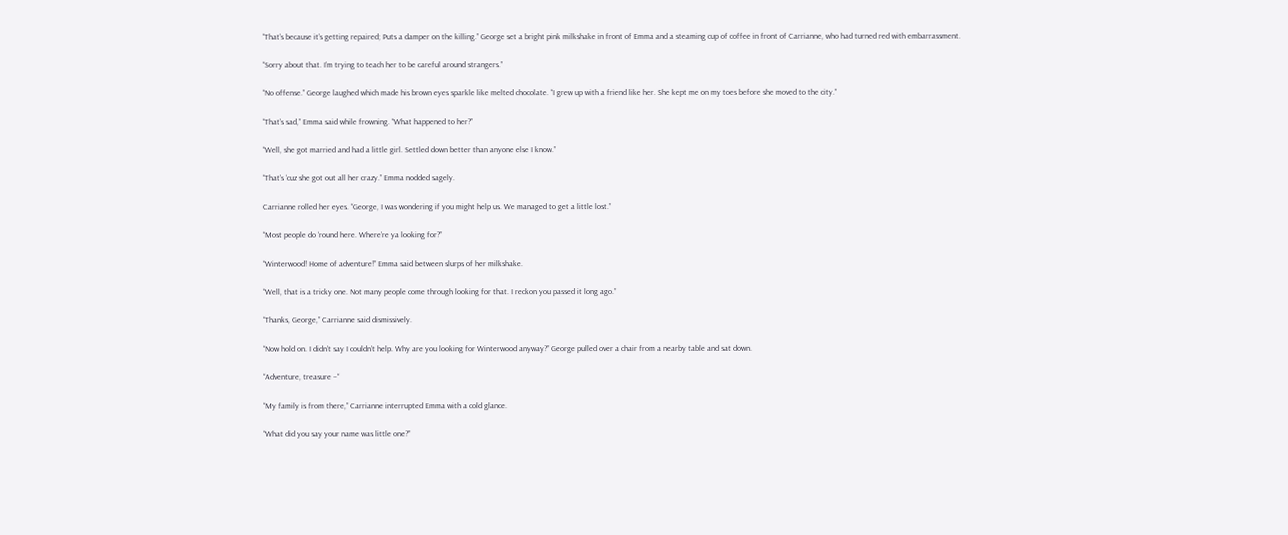“That’s because it’s getting repaired; Puts a damper on the killing.” George set a bright pink milkshake in front of Emma and a steaming cup of coffee in front of Carrianne, who had turned red with embarrassment.

“Sorry about that. I’m trying to teach her to be careful around strangers.”

“No offense.” George laughed which made his brown eyes sparkle like melted chocolate. “I grew up with a friend like her. She kept me on my toes before she moved to the city.”

“That’s sad,” Emma said while frowning. “What happened to her?”

“Well, she got married and had a little girl. Settled down better than anyone else I know.”

“That’s ‘cuz she got out all her crazy.” Emma nodded sagely.

Carrianne rolled her eyes. “George, I was wondering if you might help us. We managed to get a little lost.”

“Most people do ‘round here. Where’re ya looking for?”

“Winterwood! Home of adventure!” Emma said between slurps of her milkshake.

“Well, that is a tricky one. Not many people come through looking for that. I reckon you passed it long ago.”

“Thanks, George,” Carrianne said dismissively.

“Now hold on. I didn’t say I couldn’t help. Why are you looking for Winterwood anyway?” George pulled over a chair from a nearby table and sat down.

“Adventure, treasure –“

“My family is from there,” Carrianne interrupted Emma with a cold glance.

“What did you say your name was little one?”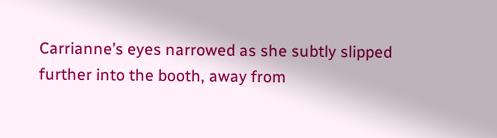Carrianne’s eyes narrowed as she subtly slipped further into the booth, away from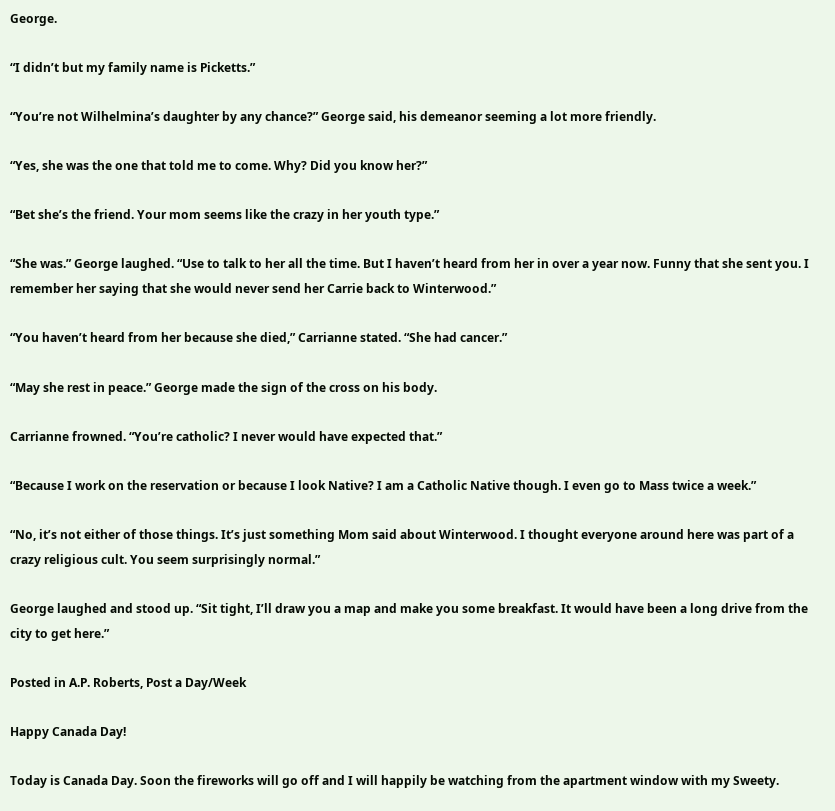George.

“I didn’t but my family name is Picketts.”

“You’re not Wilhelmina’s daughter by any chance?” George said, his demeanor seeming a lot more friendly.

“Yes, she was the one that told me to come. Why? Did you know her?”

“Bet she’s the friend. Your mom seems like the crazy in her youth type.”

“She was.” George laughed. “Use to talk to her all the time. But I haven’t heard from her in over a year now. Funny that she sent you. I remember her saying that she would never send her Carrie back to Winterwood.”

“You haven’t heard from her because she died,” Carrianne stated. “She had cancer.”

“May she rest in peace.” George made the sign of the cross on his body.

Carrianne frowned. “You’re catholic? I never would have expected that.”

“Because I work on the reservation or because I look Native? I am a Catholic Native though. I even go to Mass twice a week.”

“No, it’s not either of those things. It’s just something Mom said about Winterwood. I thought everyone around here was part of a crazy religious cult. You seem surprisingly normal.”

George laughed and stood up. “Sit tight, I’ll draw you a map and make you some breakfast. It would have been a long drive from the city to get here.”

Posted in A.P. Roberts, Post a Day/Week

Happy Canada Day!

Today is Canada Day. Soon the fireworks will go off and I will happily be watching from the apartment window with my Sweety.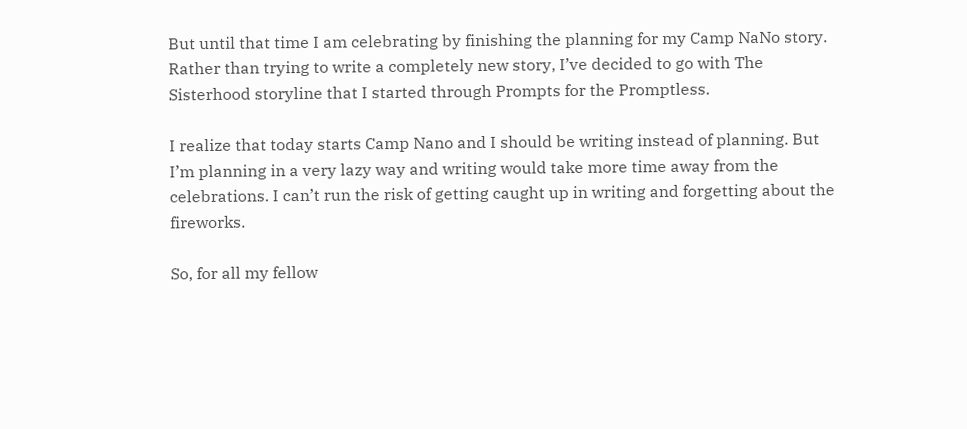But until that time I am celebrating by finishing the planning for my Camp NaNo story. Rather than trying to write a completely new story, I’ve decided to go with The Sisterhood storyline that I started through Prompts for the Promptless.

I realize that today starts Camp Nano and I should be writing instead of planning. But I’m planning in a very lazy way and writing would take more time away from the celebrations. I can’t run the risk of getting caught up in writing and forgetting about the fireworks.

So, for all my fellow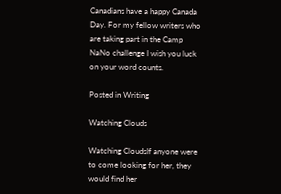Canadians have a happy Canada Day. For my fellow writers who are taking part in the Camp NaNo challenge I wish you luck on your word counts.

Posted in Writing

Watching Clouds

Watching CloudsIf anyone were to come looking for her, they would find her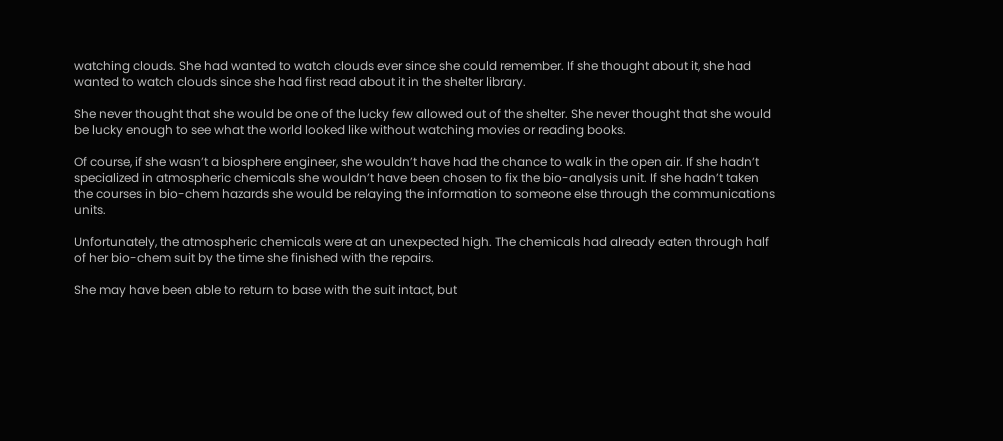watching clouds. She had wanted to watch clouds ever since she could remember. If she thought about it, she had wanted to watch clouds since she had first read about it in the shelter library.

She never thought that she would be one of the lucky few allowed out of the shelter. She never thought that she would be lucky enough to see what the world looked like without watching movies or reading books.

Of course, if she wasn’t a biosphere engineer, she wouldn’t have had the chance to walk in the open air. If she hadn’t specialized in atmospheric chemicals she wouldn’t have been chosen to fix the bio-analysis unit. If she hadn’t taken the courses in bio-chem hazards she would be relaying the information to someone else through the communications units.

Unfortunately, the atmospheric chemicals were at an unexpected high. The chemicals had already eaten through half of her bio-chem suit by the time she finished with the repairs.

She may have been able to return to base with the suit intact, but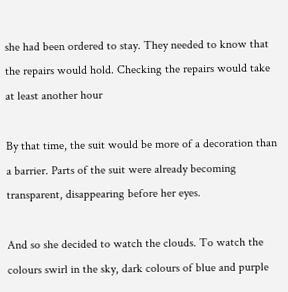she had been ordered to stay. They needed to know that the repairs would hold. Checking the repairs would take at least another hour

By that time, the suit would be more of a decoration than a barrier. Parts of the suit were already becoming transparent, disappearing before her eyes.

And so she decided to watch the clouds. To watch the colours swirl in the sky, dark colours of blue and purple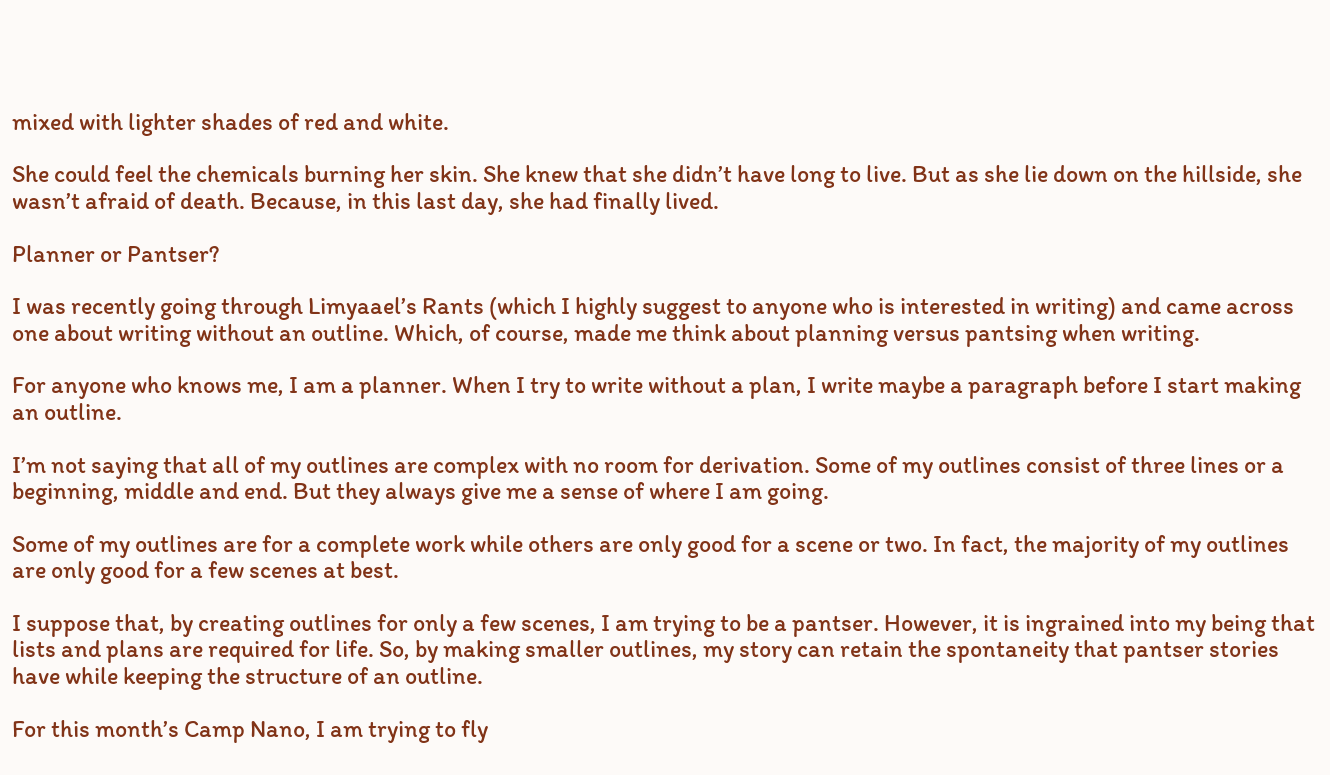mixed with lighter shades of red and white.

She could feel the chemicals burning her skin. She knew that she didn’t have long to live. But as she lie down on the hillside, she wasn’t afraid of death. Because, in this last day, she had finally lived.

Planner or Pantser?

I was recently going through Limyaael’s Rants (which I highly suggest to anyone who is interested in writing) and came across one about writing without an outline. Which, of course, made me think about planning versus pantsing when writing.

For anyone who knows me, I am a planner. When I try to write without a plan, I write maybe a paragraph before I start making an outline.

I’m not saying that all of my outlines are complex with no room for derivation. Some of my outlines consist of three lines or a beginning, middle and end. But they always give me a sense of where I am going.

Some of my outlines are for a complete work while others are only good for a scene or two. In fact, the majority of my outlines are only good for a few scenes at best.

I suppose that, by creating outlines for only a few scenes, I am trying to be a pantser. However, it is ingrained into my being that lists and plans are required for life. So, by making smaller outlines, my story can retain the spontaneity that pantser stories have while keeping the structure of an outline.

For this month’s Camp Nano, I am trying to fly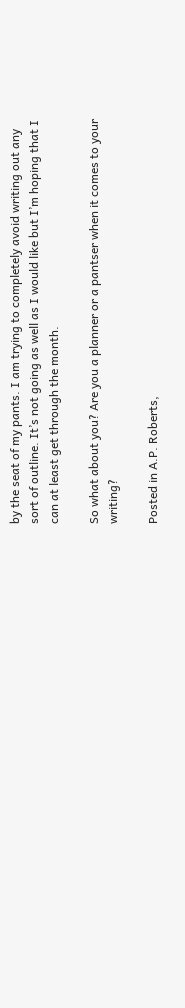by the seat of my pants. I am trying to completely avoid writing out any sort of outline. It’s not going as well as I would like but I’m hoping that I can at least get through the month.

So what about you? Are you a planner or a pantser when it comes to your writing?

Posted in A.P. Roberts,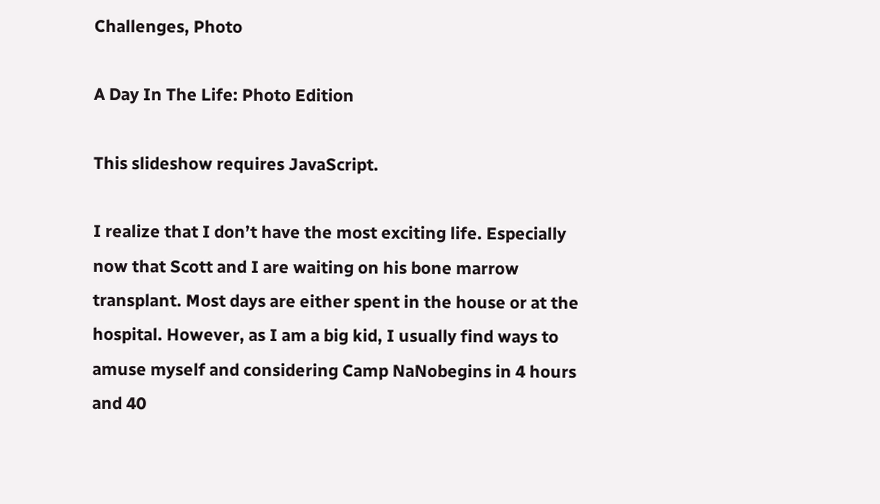Challenges, Photo

A Day In The Life: Photo Edition

This slideshow requires JavaScript.

I realize that I don’t have the most exciting life. Especially now that Scott and I are waiting on his bone marrow transplant. Most days are either spent in the house or at the hospital. However, as I am a big kid, I usually find ways to amuse myself and considering Camp NaNobegins in 4 hours and 40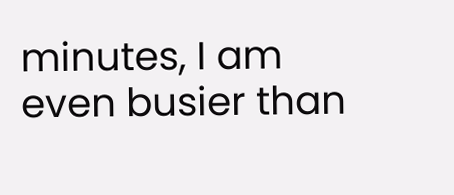minutes, I am even busier than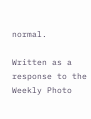normal.

Written as a response to the Weekly Photo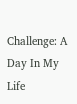Challenge: A Day In My Life